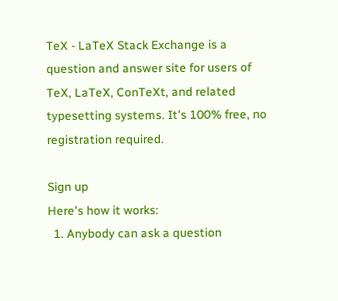TeX - LaTeX Stack Exchange is a question and answer site for users of TeX, LaTeX, ConTeXt, and related typesetting systems. It's 100% free, no registration required.

Sign up
Here's how it works:
  1. Anybody can ask a question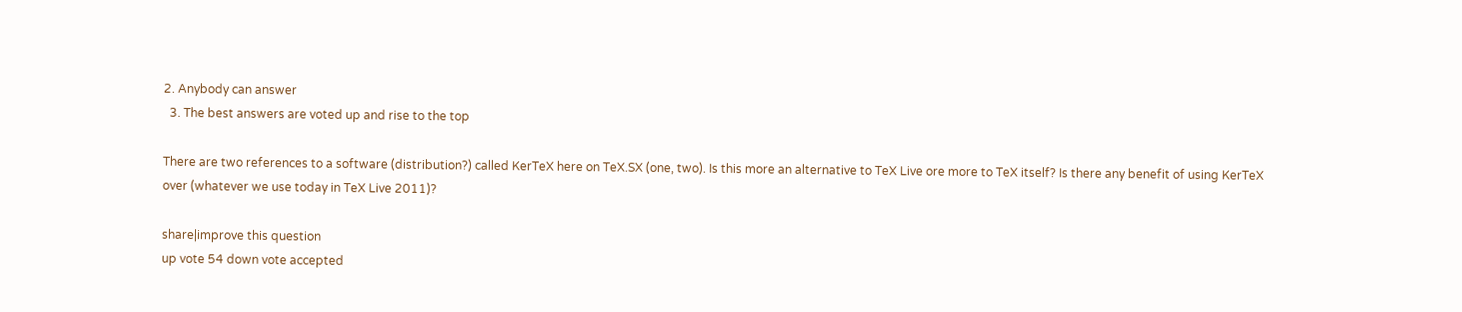2. Anybody can answer
  3. The best answers are voted up and rise to the top

There are two references to a software (distribution?) called KerTeX here on TeX.SX (one, two). Is this more an alternative to TeX Live ore more to TeX itself? Is there any benefit of using KerTeX over (whatever we use today in TeX Live 2011)?

share|improve this question
up vote 54 down vote accepted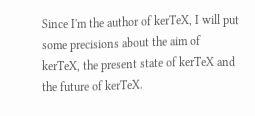Since I'm the author of kerTeX, I will put some precisions about the aim of kerTeX, the present state of kerTeX and the future of kerTeX.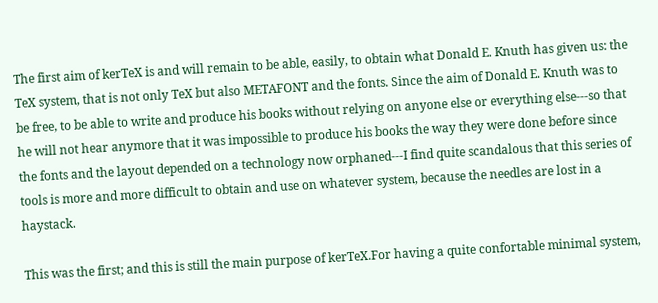The first aim of kerTeX is and will remain to be able, easily, to obtain what Donald E. Knuth has given us: the TeX system, that is not only TeX but also METAFONT and the fonts. Since the aim of Donald E. Knuth was to be free, to be able to write and produce his books without relying on anyone else or everything else---so that he will not hear anymore that it was impossible to produce his books the way they were done before since the fonts and the layout depended on a technology now orphaned---I find quite scandalous that this series of tools is more and more difficult to obtain and use on whatever system, because the needles are lost in a haystack.

This was the first; and this is still the main purpose of kerTeX.For having a quite confortable minimal system,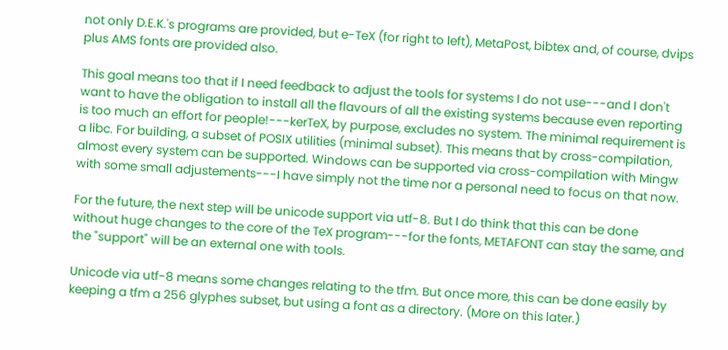not only D.E.K.'s programs are provided, but e-TeX (for right to left), MetaPost, bibtex and, of course, dvips plus AMS fonts are provided also.

This goal means too that if I need feedback to adjust the tools for systems I do not use---and I don't want to have the obligation to install all the flavours of all the existing systems because even reporting is too much an effort for people!---kerTeX, by purpose, excludes no system. The minimal requirement is a libc. For building, a subset of POSIX utilities (minimal subset). This means that by cross-compilation, almost every system can be supported. Windows can be supported via cross-compilation with Mingw with some small adjustements---I have simply not the time nor a personal need to focus on that now.

For the future, the next step will be unicode support via utf-8. But I do think that this can be done without huge changes to the core of the TeX program---for the fonts, METAFONT can stay the same, and the "support" will be an external one with tools.

Unicode via utf-8 means some changes relating to the tfm. But once more, this can be done easily by keeping a tfm a 256 glyphes subset, but using a font as a directory. (More on this later.)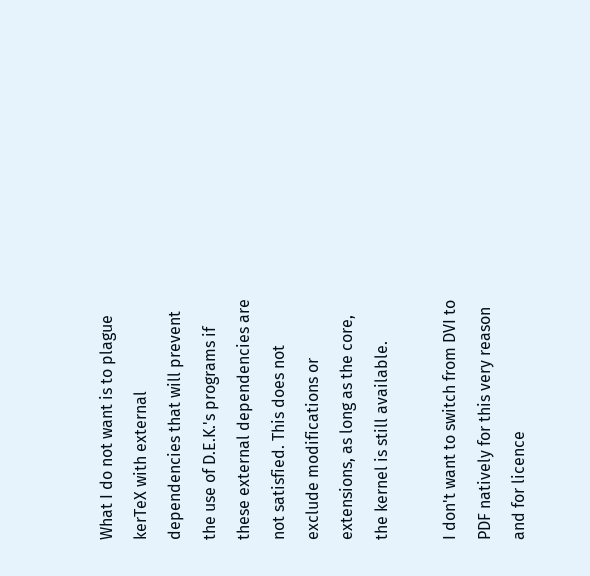What I do not want is to plague kerTeX with external dependencies that will prevent the use of D.E.K.'s programs if these external dependencies are not satisfied. This does not exclude modifications or extensions, as long as the core, the kernel is still available.

I don't want to switch from DVI to PDF natively for this very reason and for licence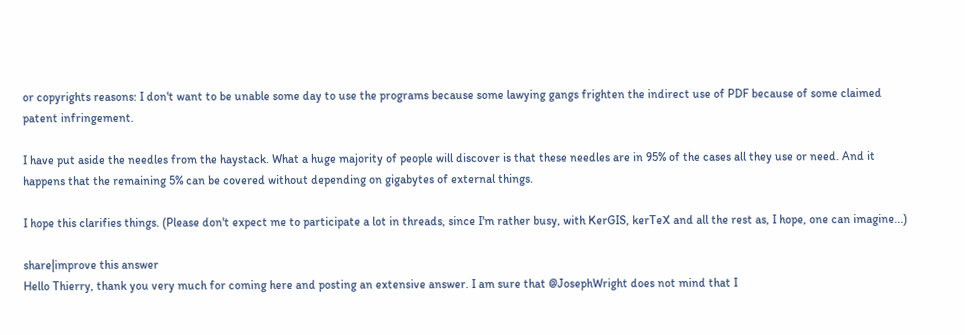or copyrights reasons: I don't want to be unable some day to use the programs because some lawying gangs frighten the indirect use of PDF because of some claimed patent infringement.

I have put aside the needles from the haystack. What a huge majority of people will discover is that these needles are in 95% of the cases all they use or need. And it happens that the remaining 5% can be covered without depending on gigabytes of external things.

I hope this clarifies things. (Please don't expect me to participate a lot in threads, since I'm rather busy, with KerGIS, kerTeX and all the rest as, I hope, one can imagine...)

share|improve this answer
Hello Thierry, thank you very much for coming here and posting an extensive answer. I am sure that @JosephWright does not mind that I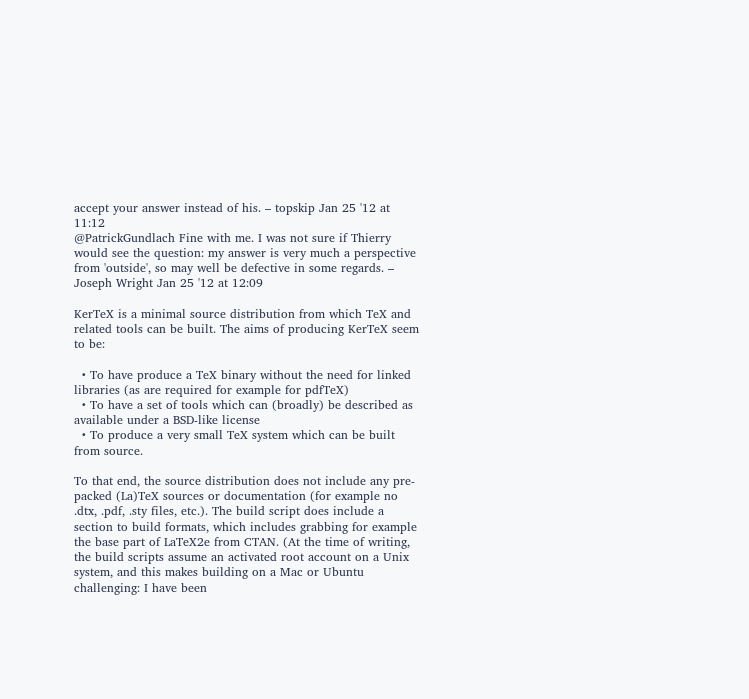accept your answer instead of his. – topskip Jan 25 '12 at 11:12
@PatrickGundlach Fine with me. I was not sure if Thierry would see the question: my answer is very much a perspective from 'outside', so may well be defective in some regards. – Joseph Wright Jan 25 '12 at 12:09

KerTeX is a minimal source distribution from which TeX and related tools can be built. The aims of producing KerTeX seem to be:

  • To have produce a TeX binary without the need for linked libraries (as are required for example for pdfTeX)
  • To have a set of tools which can (broadly) be described as available under a BSD-like license
  • To produce a very small TeX system which can be built from source.

To that end, the source distribution does not include any pre-packed (La)TeX sources or documentation (for example no .dtx, .pdf, .sty files, etc.). The build script does include a section to build formats, which includes grabbing for example the base part of LaTeX2e from CTAN. (At the time of writing, the build scripts assume an activated root account on a Unix system, and this makes building on a Mac or Ubuntu challenging: I have been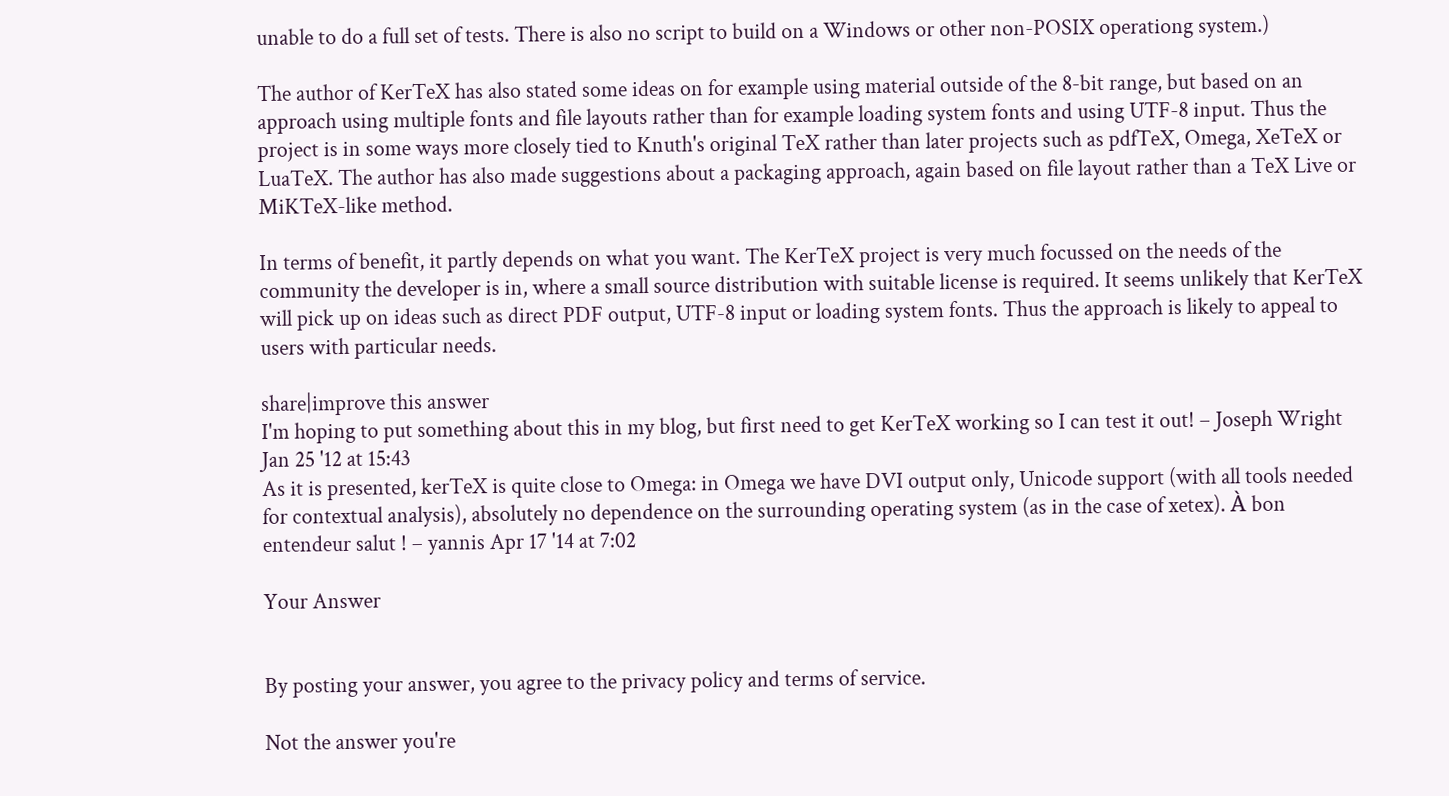unable to do a full set of tests. There is also no script to build on a Windows or other non-POSIX operationg system.)

The author of KerTeX has also stated some ideas on for example using material outside of the 8-bit range, but based on an approach using multiple fonts and file layouts rather than for example loading system fonts and using UTF-8 input. Thus the project is in some ways more closely tied to Knuth's original TeX rather than later projects such as pdfTeX, Omega, XeTeX or LuaTeX. The author has also made suggestions about a packaging approach, again based on file layout rather than a TeX Live or MiKTeX-like method.

In terms of benefit, it partly depends on what you want. The KerTeX project is very much focussed on the needs of the community the developer is in, where a small source distribution with suitable license is required. It seems unlikely that KerTeX will pick up on ideas such as direct PDF output, UTF-8 input or loading system fonts. Thus the approach is likely to appeal to users with particular needs.

share|improve this answer
I'm hoping to put something about this in my blog, but first need to get KerTeX working so I can test it out! – Joseph Wright Jan 25 '12 at 15:43
As it is presented, kerTeX is quite close to Omega: in Omega we have DVI output only, Unicode support (with all tools needed for contextual analysis), absolutely no dependence on the surrounding operating system (as in the case of xetex). À bon entendeur salut ! – yannis Apr 17 '14 at 7:02

Your Answer


By posting your answer, you agree to the privacy policy and terms of service.

Not the answer you're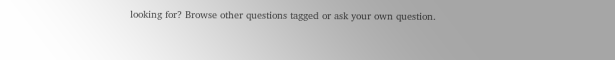looking for? Browse other questions tagged or ask your own question.